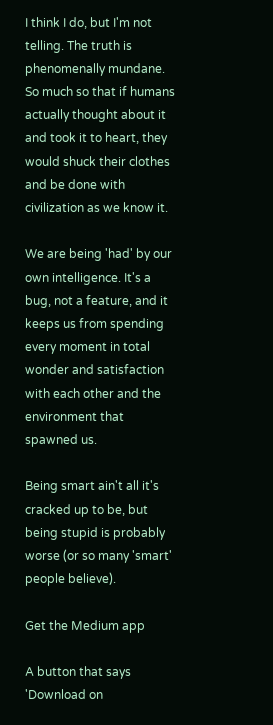I think I do, but I'm not telling. The truth is phenomenally mundane. So much so that if humans actually thought about it and took it to heart, they would shuck their clothes and be done with civilization as we know it.

We are being 'had' by our own intelligence. It's a bug, not a feature, and it keeps us from spending every moment in total wonder and satisfaction with each other and the environment that spawned us.

Being smart ain't all it's cracked up to be, but being stupid is probably worse (or so many 'smart' people believe).

Get the Medium app

A button that says 'Download on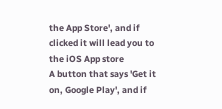the App Store', and if clicked it will lead you to the iOS App store
A button that says 'Get it on, Google Play', and if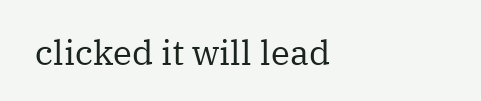clicked it will lead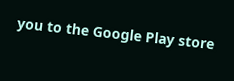you to the Google Play store